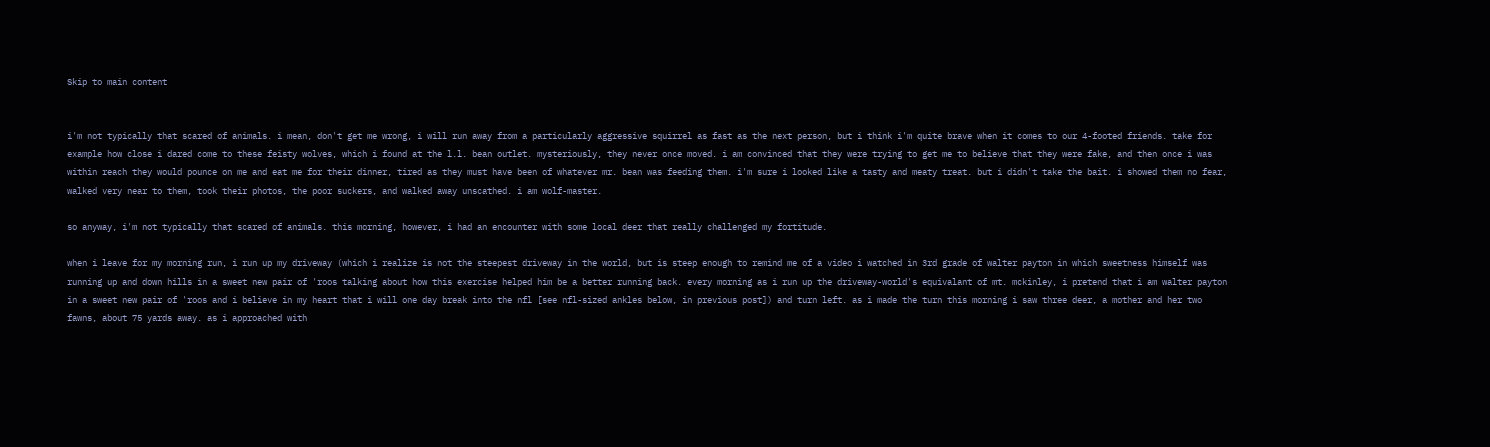Skip to main content


i'm not typically that scared of animals. i mean, don't get me wrong, i will run away from a particularly aggressive squirrel as fast as the next person, but i think i'm quite brave when it comes to our 4-footed friends. take for example how close i dared come to these feisty wolves, which i found at the l.l. bean outlet. mysteriously, they never once moved. i am convinced that they were trying to get me to believe that they were fake, and then once i was within reach they would pounce on me and eat me for their dinner, tired as they must have been of whatever mr. bean was feeding them. i'm sure i looked like a tasty and meaty treat. but i didn't take the bait. i showed them no fear, walked very near to them, took their photos, the poor suckers, and walked away unscathed. i am wolf-master.

so anyway, i'm not typically that scared of animals. this morning, however, i had an encounter with some local deer that really challenged my fortitude.

when i leave for my morning run, i run up my driveway (which i realize is not the steepest driveway in the world, but is steep enough to remind me of a video i watched in 3rd grade of walter payton in which sweetness himself was running up and down hills in a sweet new pair of 'roos talking about how this exercise helped him be a better running back. every morning as i run up the driveway-world's equivalant of mt. mckinley, i pretend that i am walter payton in a sweet new pair of 'roos and i believe in my heart that i will one day break into the nfl [see nfl-sized ankles below, in previous post]) and turn left. as i made the turn this morning i saw three deer, a mother and her two fawns, about 75 yards away. as i approached with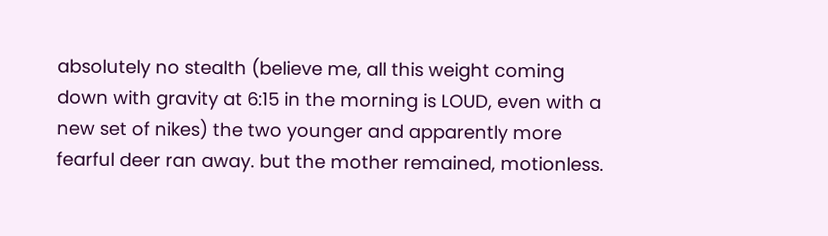absolutely no stealth (believe me, all this weight coming down with gravity at 6:15 in the morning is LOUD, even with a new set of nikes) the two younger and apparently more fearful deer ran away. but the mother remained, motionless.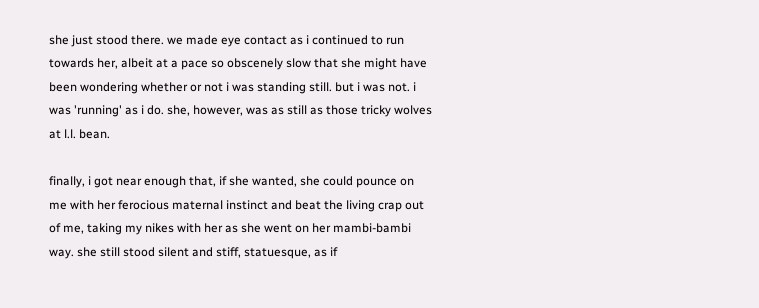she just stood there. we made eye contact as i continued to run towards her, albeit at a pace so obscenely slow that she might have been wondering whether or not i was standing still. but i was not. i was 'running' as i do. she, however, was as still as those tricky wolves at l.l. bean.

finally, i got near enough that, if she wanted, she could pounce on me with her ferocious maternal instinct and beat the living crap out of me, taking my nikes with her as she went on her mambi-bambi way. she still stood silent and stiff, statuesque, as if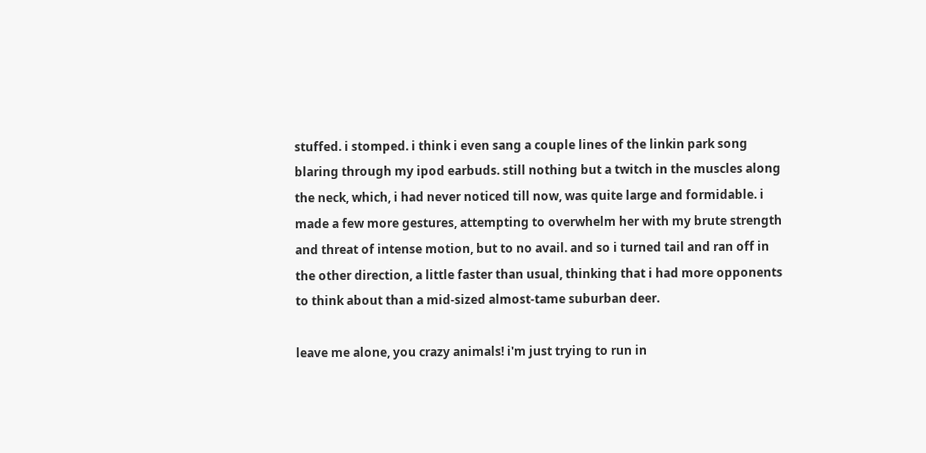stuffed. i stomped. i think i even sang a couple lines of the linkin park song blaring through my ipod earbuds. still nothing but a twitch in the muscles along the neck, which, i had never noticed till now, was quite large and formidable. i made a few more gestures, attempting to overwhelm her with my brute strength and threat of intense motion, but to no avail. and so i turned tail and ran off in the other direction, a little faster than usual, thinking that i had more opponents to think about than a mid-sized almost-tame suburban deer.

leave me alone, you crazy animals! i'm just trying to run in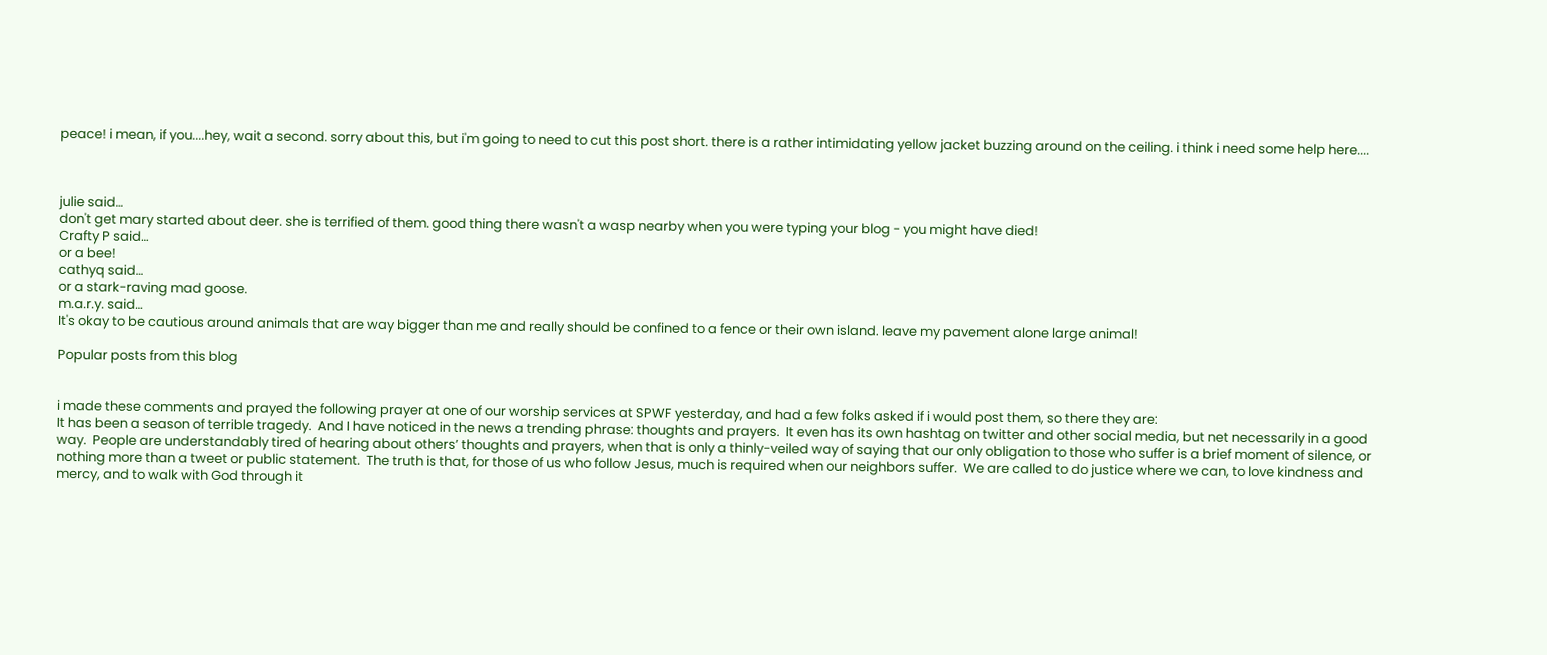peace! i mean, if you....hey, wait a second. sorry about this, but i'm going to need to cut this post short. there is a rather intimidating yellow jacket buzzing around on the ceiling. i think i need some help here....



julie said…
don't get mary started about deer. she is terrified of them. good thing there wasn't a wasp nearby when you were typing your blog - you might have died!
Crafty P said…
or a bee!
cathyq said…
or a stark-raving mad goose.
m.a.r.y. said…
It's okay to be cautious around animals that are way bigger than me and really should be confined to a fence or their own island. leave my pavement alone large animal!

Popular posts from this blog


i made these comments and prayed the following prayer at one of our worship services at SPWF yesterday, and had a few folks asked if i would post them, so there they are:
It has been a season of terrible tragedy.  And I have noticed in the news a trending phrase: thoughts and prayers.  It even has its own hashtag on twitter and other social media, but net necessarily in a good way.  People are understandably tired of hearing about others’ thoughts and prayers, when that is only a thinly-veiled way of saying that our only obligation to those who suffer is a brief moment of silence, or nothing more than a tweet or public statement.  The truth is that, for those of us who follow Jesus, much is required when our neighbors suffer.  We are called to do justice where we can, to love kindness and mercy, and to walk with God through it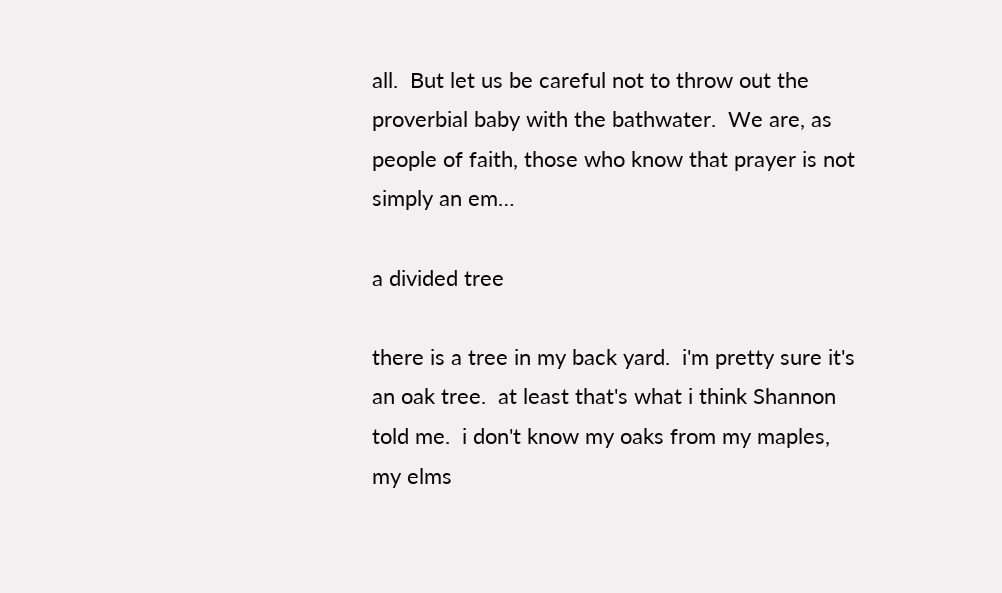all.  But let us be careful not to throw out the proverbial baby with the bathwater.  We are, as people of faith, those who know that prayer is not simply an em…

a divided tree

there is a tree in my back yard.  i'm pretty sure it's an oak tree.  at least that's what i think Shannon told me.  i don't know my oaks from my maples, my elms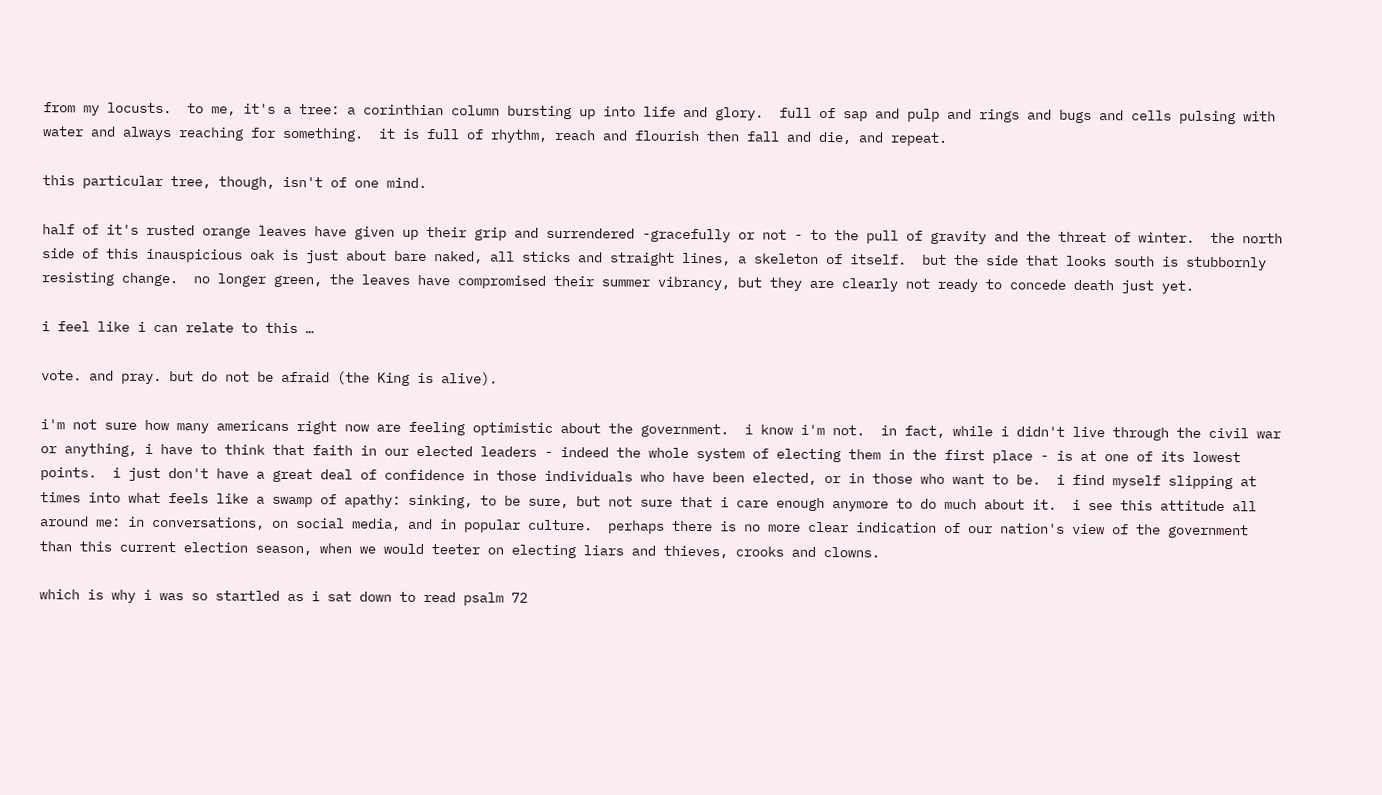from my locusts.  to me, it's a tree: a corinthian column bursting up into life and glory.  full of sap and pulp and rings and bugs and cells pulsing with water and always reaching for something.  it is full of rhythm, reach and flourish then fall and die, and repeat.

this particular tree, though, isn't of one mind.

half of it's rusted orange leaves have given up their grip and surrendered -gracefully or not - to the pull of gravity and the threat of winter.  the north side of this inauspicious oak is just about bare naked, all sticks and straight lines, a skeleton of itself.  but the side that looks south is stubbornly resisting change.  no longer green, the leaves have compromised their summer vibrancy, but they are clearly not ready to concede death just yet.

i feel like i can relate to this …

vote. and pray. but do not be afraid (the King is alive).

i'm not sure how many americans right now are feeling optimistic about the government.  i know i'm not.  in fact, while i didn't live through the civil war or anything, i have to think that faith in our elected leaders - indeed the whole system of electing them in the first place - is at one of its lowest points.  i just don't have a great deal of confidence in those individuals who have been elected, or in those who want to be.  i find myself slipping at times into what feels like a swamp of apathy: sinking, to be sure, but not sure that i care enough anymore to do much about it.  i see this attitude all around me: in conversations, on social media, and in popular culture.  perhaps there is no more clear indication of our nation's view of the government than this current election season, when we would teeter on electing liars and thieves, crooks and clowns.

which is why i was so startled as i sat down to read psalm 72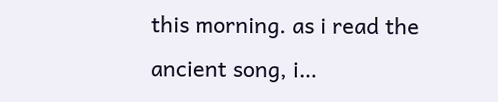this morning. as i read the ancient song, i…